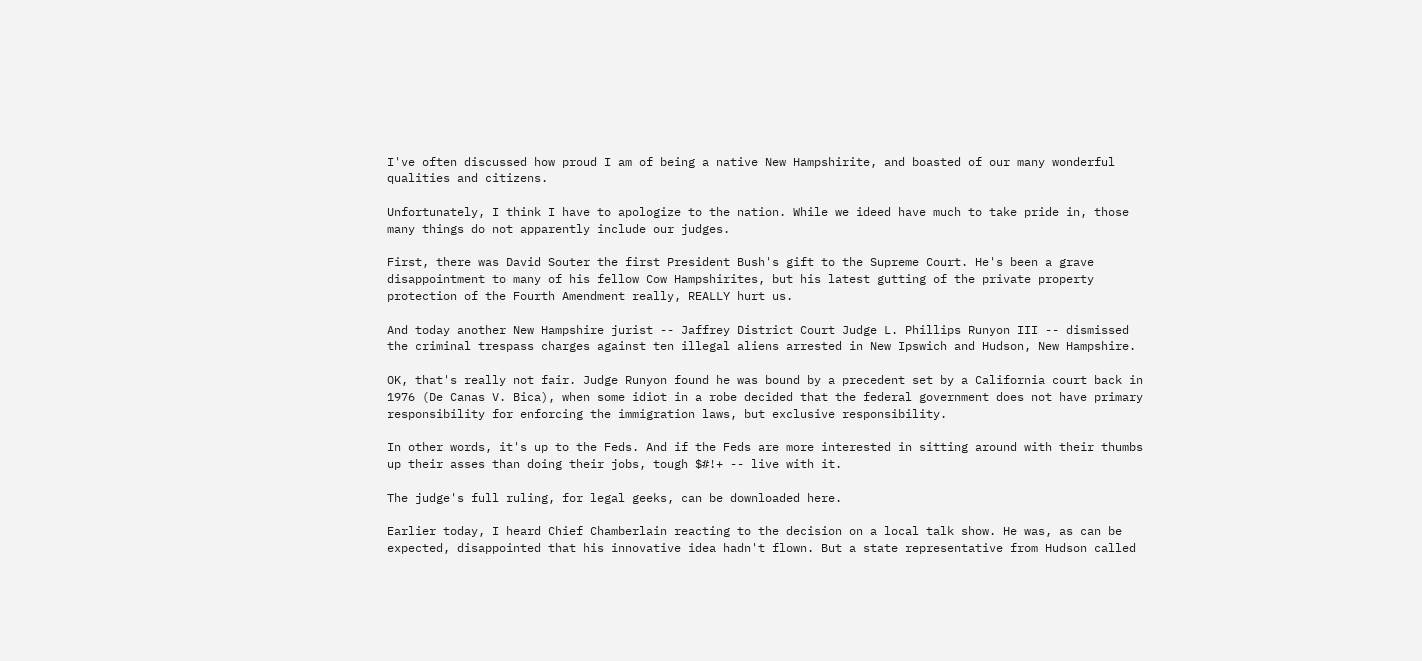I've often discussed how proud I am of being a native New Hampshirite, and boasted of our many wonderful qualities and citizens.

Unfortunately, I think I have to apologize to the nation. While we ideed have much to take pride in, those many things do not apparently include our judges.

First, there was David Souter the first President Bush's gift to the Supreme Court. He's been a grave disappointment to many of his fellow Cow Hampshirites, but his latest gutting of the private property protection of the Fourth Amendment really, REALLY hurt us.

And today another New Hampshire jurist -- Jaffrey District Court Judge L. Phillips Runyon III -- dismissed the criminal trespass charges against ten illegal aliens arrested in New Ipswich and Hudson, New Hampshire.

OK, that's really not fair. Judge Runyon found he was bound by a precedent set by a California court back in 1976 (De Canas V. Bica), when some idiot in a robe decided that the federal government does not have primary responsibility for enforcing the immigration laws, but exclusive responsibility.

In other words, it's up to the Feds. And if the Feds are more interested in sitting around with their thumbs up their asses than doing their jobs, tough $#!+ -- live with it.

The judge's full ruling, for legal geeks, can be downloaded here.

Earlier today, I heard Chief Chamberlain reacting to the decision on a local talk show. He was, as can be expected, disappointed that his innovative idea hadn't flown. But a state representative from Hudson called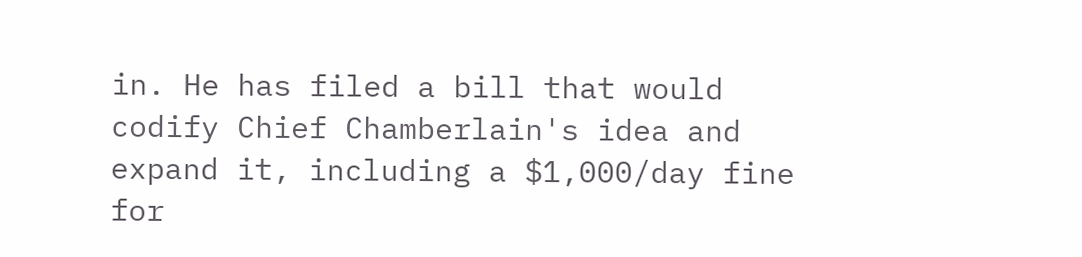in. He has filed a bill that would codify Chief Chamberlain's idea and expand it, including a $1,000/day fine for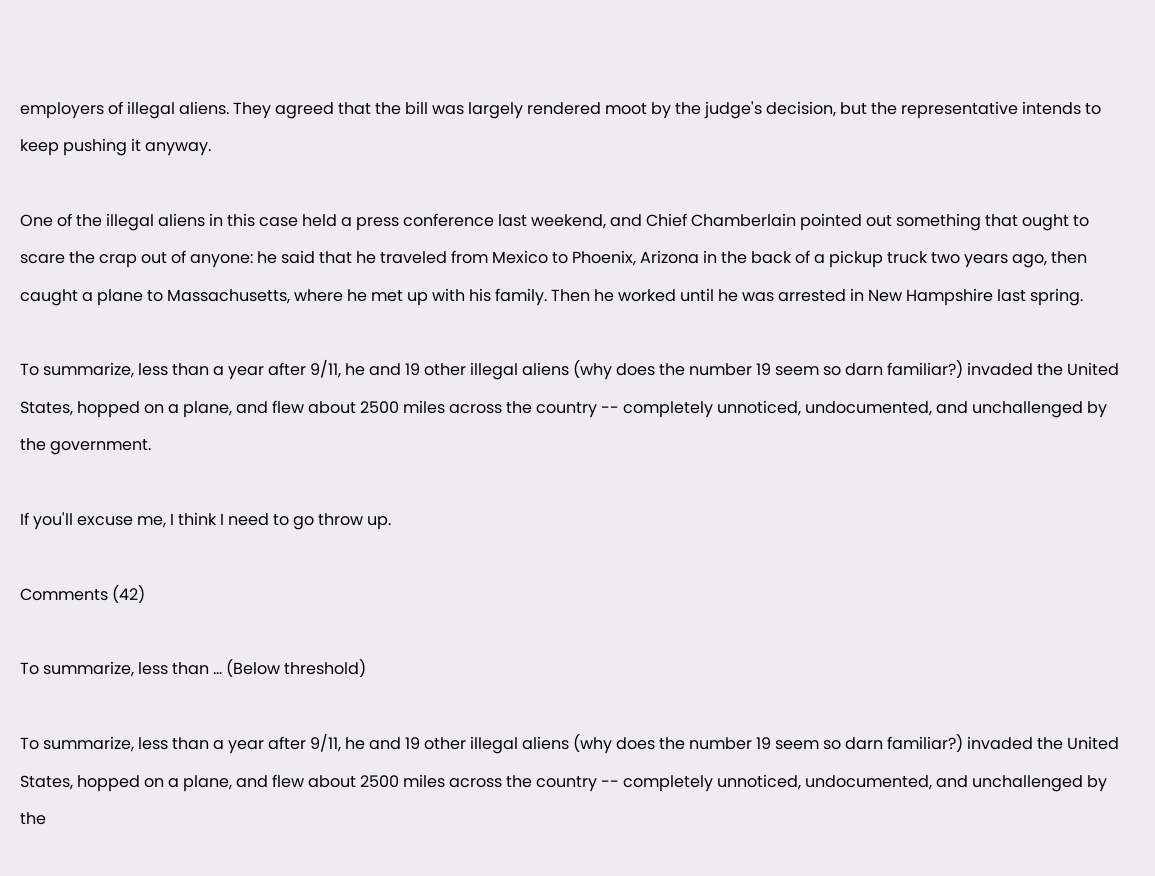employers of illegal aliens. They agreed that the bill was largely rendered moot by the judge's decision, but the representative intends to keep pushing it anyway.

One of the illegal aliens in this case held a press conference last weekend, and Chief Chamberlain pointed out something that ought to scare the crap out of anyone: he said that he traveled from Mexico to Phoenix, Arizona in the back of a pickup truck two years ago, then caught a plane to Massachusetts, where he met up with his family. Then he worked until he was arrested in New Hampshire last spring.

To summarize, less than a year after 9/11, he and 19 other illegal aliens (why does the number 19 seem so darn familiar?) invaded the United States, hopped on a plane, and flew about 2500 miles across the country -- completely unnoticed, undocumented, and unchallenged by the government.

If you'll excuse me, I think I need to go throw up.

Comments (42)

To summarize, less than ... (Below threshold)

To summarize, less than a year after 9/11, he and 19 other illegal aliens (why does the number 19 seem so darn familiar?) invaded the United States, hopped on a plane, and flew about 2500 miles across the country -- completely unnoticed, undocumented, and unchallenged by the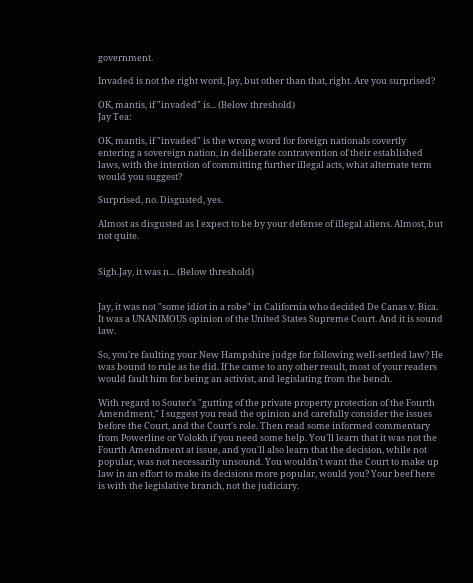government.

Invaded is not the right word, Jay, but other than that, right. Are you surprised?

OK, mantis, if "invaded" is... (Below threshold)
Jay Tea:

OK, mantis, if "invaded" is the wrong word for foreign nationals covertly entering a sovereign nation, in deliberate contravention of their established laws, with the intention of committing further illegal acts, what alternate term would you suggest?

Surprised, no. Disgusted, yes.

Almost as disgusted as I expect to be by your defense of illegal aliens. Almost, but not quite.


Sigh.Jay, it was n... (Below threshold)


Jay, it was not "some idiot in a robe" in California who decided De Canas v. Bica. It was a UNANIMOUS opinion of the United States Supreme Court. And it is sound law.

So, you're faulting your New Hampshire judge for following well-settled law? He was bound to rule as he did. If he came to any other result, most of your readers would fault him for being an activist, and legislating from the bench.

With regard to Souter's "gutting of the private property protection of the Fourth Amendment," I suggest you read the opinion and carefully consider the issues before the Court, and the Court's role. Then read some informed commentary from Powerline or Volokh if you need some help. You'll learn that it was not the Fourth Amendment at issue, and you'll also learn that the decision, while not popular, was not necessarily unsound. You wouldn't want the Court to make up law in an effort to make its decisions more popular, would you? Your beef here is with the legislative branch, not the judiciary.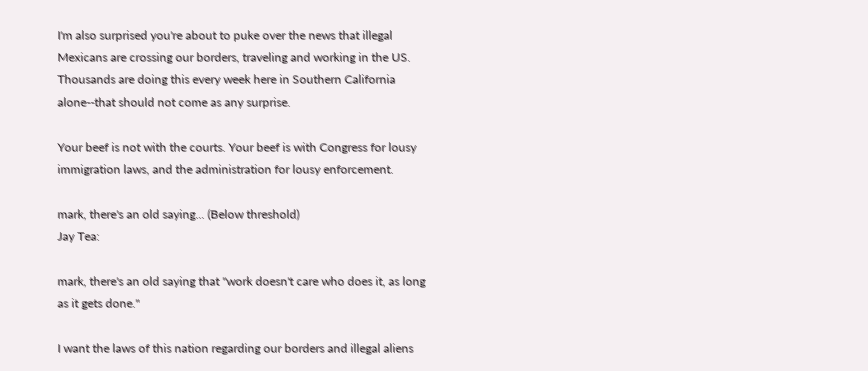I'm also surprised you're about to puke over the news that illegal Mexicans are crossing our borders, traveling and working in the US. Thousands are doing this every week here in Southern California alone--that should not come as any surprise.

Your beef is not with the courts. Your beef is with Congress for lousy immigration laws, and the administration for lousy enforcement.

mark, there's an old saying... (Below threshold)
Jay Tea:

mark, there's an old saying that "work doesn't care who does it, as long as it gets done."

I want the laws of this nation regarding our borders and illegal aliens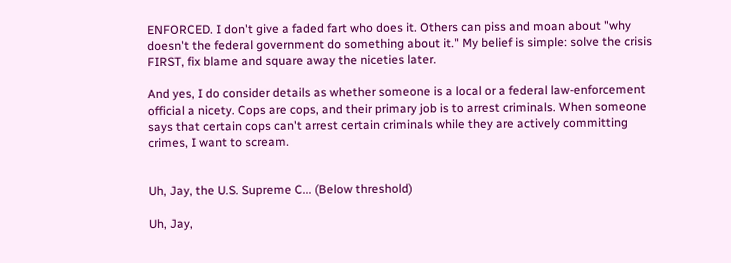ENFORCED. I don't give a faded fart who does it. Others can piss and moan about "why doesn't the federal government do something about it." My belief is simple: solve the crisis FIRST, fix blame and square away the niceties later.

And yes, I do consider details as whether someone is a local or a federal law-enforcement official a nicety. Cops are cops, and their primary job is to arrest criminals. When someone says that certain cops can't arrest certain criminals while they are actively committing crimes, I want to scream.


Uh, Jay, the U.S. Supreme C... (Below threshold)

Uh, Jay,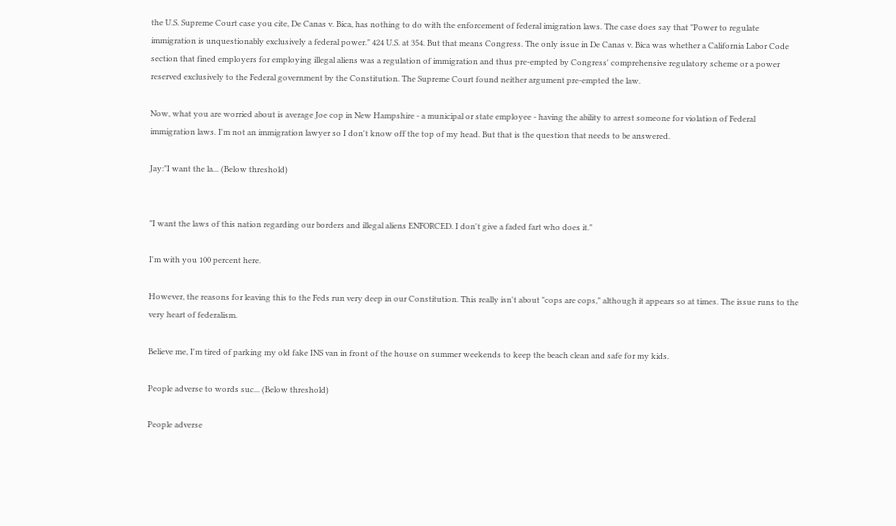the U.S. Supreme Court case you cite, De Canas v. Bica, has nothing to do with the enforcement of federal imigration laws. The case does say that "Power to regulate immigration is unquestionably exclusively a federal power." 424 U.S. at 354. But that means Congress. The only issue in De Canas v. Bica was whether a California Labor Code section that fined employers for employing illegal aliens was a regulation of immigration and thus pre-empted by Congress' comprehensive regulatory scheme or a power reserved exclusively to the Federal government by the Constitution. The Supreme Court found neither argument pre-empted the law.

Now, what you are worried about is average Joe cop in New Hampshire - a municipal or state employee - having the ability to arrest someone for violation of Federal immigration laws. I'm not an immigration lawyer so I don't know off the top of my head. But that is the question that needs to be answered.

Jay:"I want the la... (Below threshold)


"I want the laws of this nation regarding our borders and illegal aliens ENFORCED. I don't give a faded fart who does it."

I'm with you 100 percent here.

However, the reasons for leaving this to the Feds run very deep in our Constitution. This really isn't about "cops are cops," although it appears so at times. The issue runs to the very heart of federalism.

Believe me, I'm tired of parking my old fake INS van in front of the house on summer weekends to keep the beach clean and safe for my kids.

People adverse to words suc... (Below threshold)

People adverse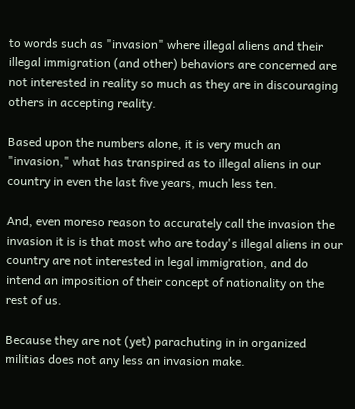to words such as "invasion" where illegal aliens and their illegal immigration (and other) behaviors are concerned are not interested in reality so much as they are in discouraging others in accepting reality.

Based upon the numbers alone, it is very much an "invasion," what has transpired as to illegal aliens in our country in even the last five years, much less ten.

And, even moreso reason to accurately call the invasion the invasion it is is that most who are today's illegal aliens in our country are not interested in legal immigration, and do intend an imposition of their concept of nationality on the rest of us.

Because they are not (yet) parachuting in in organized militias does not any less an invasion make.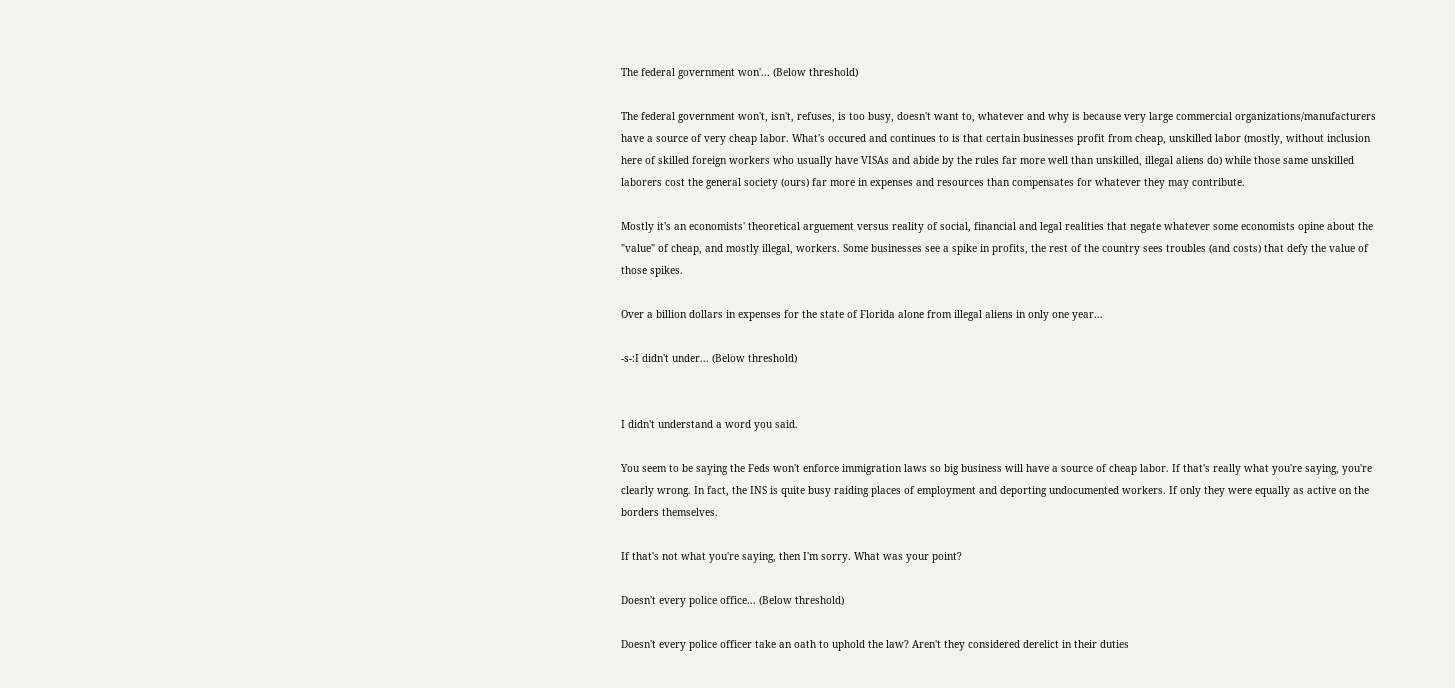The federal government won'... (Below threshold)

The federal government won't, isn't, refuses, is too busy, doesn't want to, whatever and why is because very large commercial organizations/manufacturers have a source of very cheap labor. What's occured and continues to is that certain businesses profit from cheap, unskilled labor (mostly, without inclusion here of skilled foreign workers who usually have VISAs and abide by the rules far more well than unskilled, illegal aliens do) while those same unskilled laborers cost the general society (ours) far more in expenses and resources than compensates for whatever they may contribute.

Mostly it's an economists' theoretical arguement versus reality of social, financial and legal realities that negate whatever some economists opine about the "value" of cheap, and mostly illegal, workers. Some businesses see a spike in profits, the rest of the country sees troubles (and costs) that defy the value of those spikes.

Over a billion dollars in expenses for the state of Florida alone from illegal aliens in only one year...

-s-:I didn't under... (Below threshold)


I didn't understand a word you said.

You seem to be saying the Feds won't enforce immigration laws so big business will have a source of cheap labor. If that's really what you're saying, you're clearly wrong. In fact, the INS is quite busy raiding places of employment and deporting undocumented workers. If only they were equally as active on the borders themselves.

If that's not what you're saying, then I'm sorry. What was your point?

Doesn't every police office... (Below threshold)

Doesn't every police officer take an oath to uphold the law? Aren't they considered derelict in their duties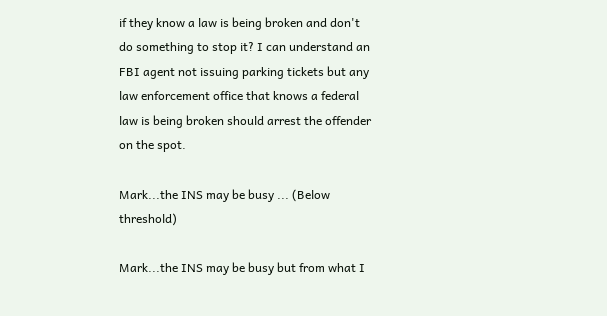if they know a law is being broken and don't do something to stop it? I can understand an FBI agent not issuing parking tickets but any law enforcement office that knows a federal law is being broken should arrest the offender on the spot.

Mark...the INS may be busy ... (Below threshold)

Mark...the INS may be busy but from what I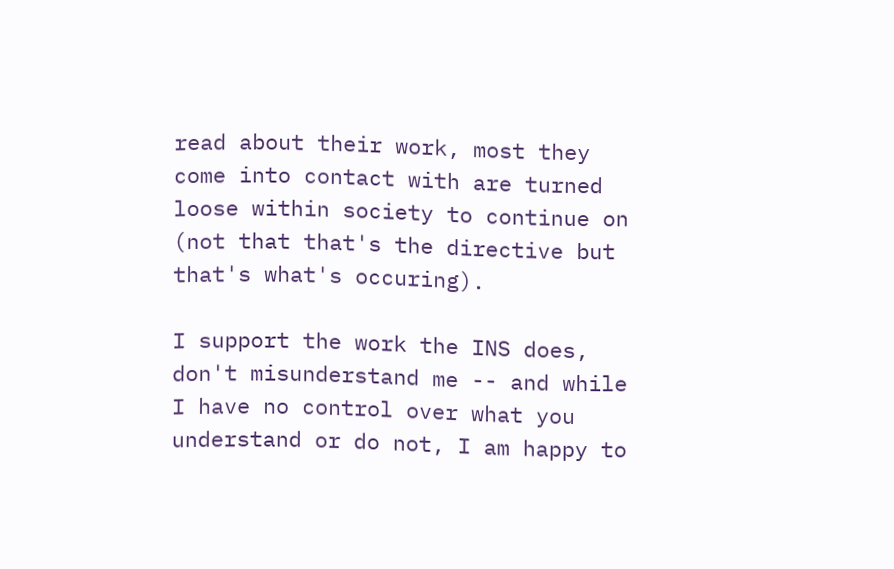read about their work, most they come into contact with are turned loose within society to continue on (not that that's the directive but that's what's occuring).

I support the work the INS does, don't misunderstand me -- and while I have no control over what you understand or do not, I am happy to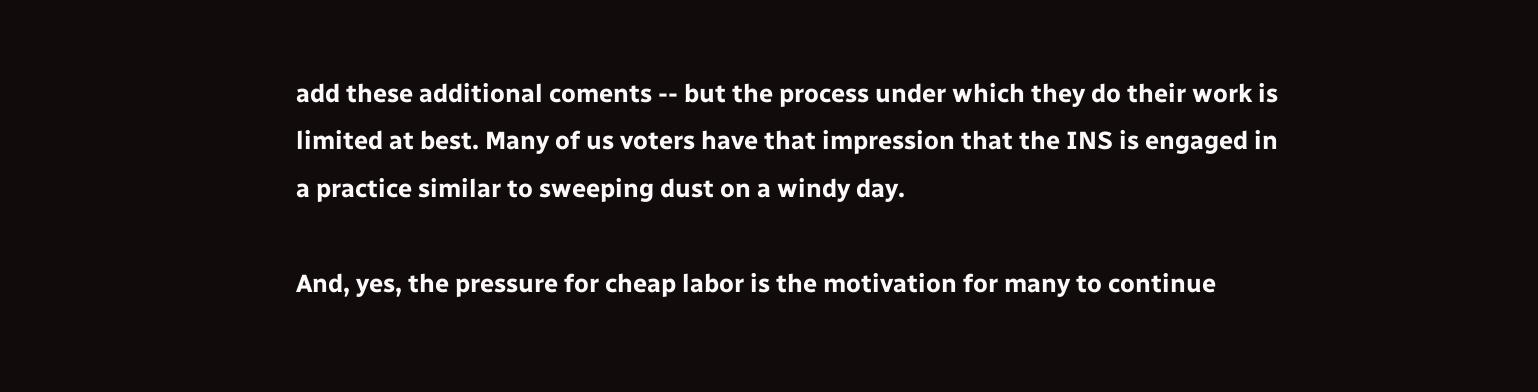add these additional coments -- but the process under which they do their work is limited at best. Many of us voters have that impression that the INS is engaged in a practice similar to sweeping dust on a windy day.

And, yes, the pressure for cheap labor is the motivation for many to continue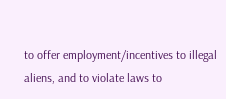to offer employment/incentives to illegal aliens, and to violate laws to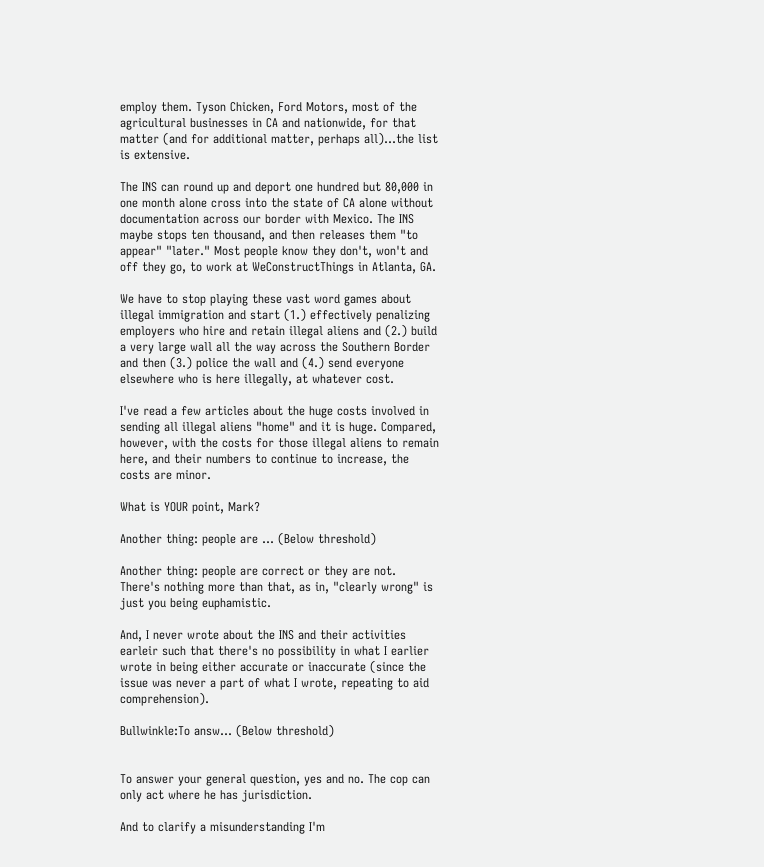employ them. Tyson Chicken, Ford Motors, most of the agricultural businesses in CA and nationwide, for that matter (and for additional matter, perhaps all)...the list is extensive.

The INS can round up and deport one hundred but 80,000 in one month alone cross into the state of CA alone without documentation across our border with Mexico. The INS maybe stops ten thousand, and then releases them "to appear" "later." Most people know they don't, won't and off they go, to work at WeConstructThings in Atlanta, GA.

We have to stop playing these vast word games about illegal immigration and start (1.) effectively penalizing employers who hire and retain illegal aliens and (2.) build a very large wall all the way across the Southern Border and then (3.) police the wall and (4.) send everyone elsewhere who is here illegally, at whatever cost.

I've read a few articles about the huge costs involved in sending all illegal aliens "home" and it is huge. Compared, however, with the costs for those illegal aliens to remain here, and their numbers to continue to increase, the costs are minor.

What is YOUR point, Mark?

Another thing: people are ... (Below threshold)

Another thing: people are correct or they are not. There's nothing more than that, as in, "clearly wrong" is just you being euphamistic.

And, I never wrote about the INS and their activities earleir such that there's no possibility in what I earlier wrote in being either accurate or inaccurate (since the issue was never a part of what I wrote, repeating to aid comprehension).

Bullwinkle:To answ... (Below threshold)


To answer your general question, yes and no. The cop can only act where he has jurisdiction.

And to clarify a misunderstanding I'm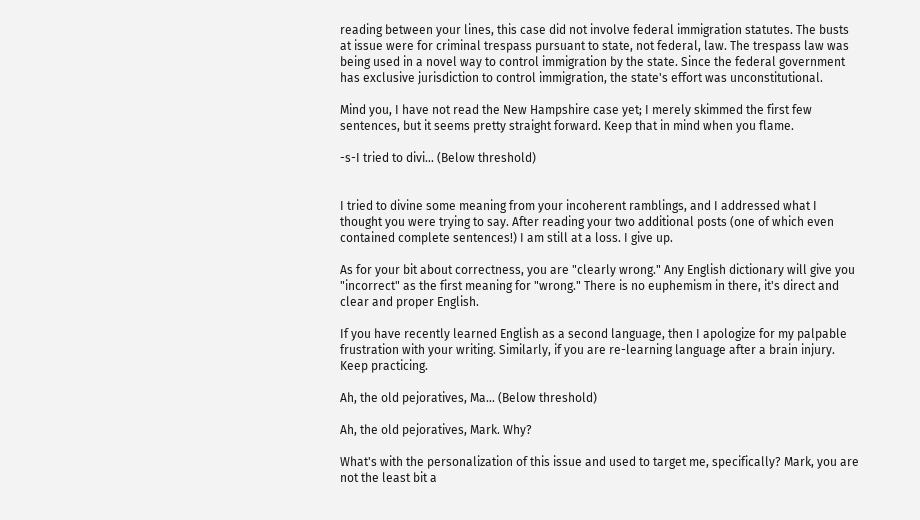reading between your lines, this case did not involve federal immigration statutes. The busts at issue were for criminal trespass pursuant to state, not federal, law. The trespass law was being used in a novel way to control immigration by the state. Since the federal government has exclusive jurisdiction to control immigration, the state's effort was unconstitutional.

Mind you, I have not read the New Hampshire case yet; I merely skimmed the first few sentences, but it seems pretty straight forward. Keep that in mind when you flame.

-s-I tried to divi... (Below threshold)


I tried to divine some meaning from your incoherent ramblings, and I addressed what I thought you were trying to say. After reading your two additional posts (one of which even contained complete sentences!) I am still at a loss. I give up.

As for your bit about correctness, you are "clearly wrong." Any English dictionary will give you "incorrect" as the first meaning for "wrong." There is no euphemism in there, it's direct and clear and proper English.

If you have recently learned English as a second language, then I apologize for my palpable frustration with your writing. Similarly, if you are re-learning language after a brain injury. Keep practicing.

Ah, the old pejoratives, Ma... (Below threshold)

Ah, the old pejoratives, Mark. Why?

What's with the personalization of this issue and used to target me, specifically? Mark, you are not the least bit a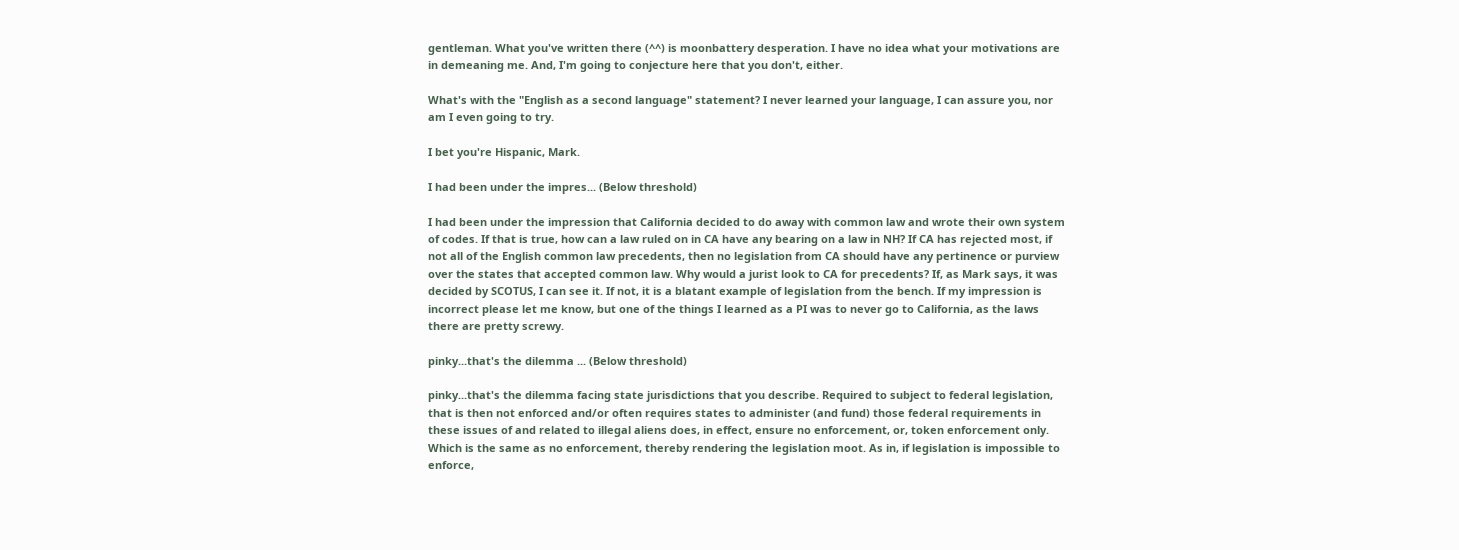gentleman. What you've written there (^^) is moonbattery desperation. I have no idea what your motivations are in demeaning me. And, I'm going to conjecture here that you don't, either.

What's with the "English as a second language" statement? I never learned your language, I can assure you, nor am I even going to try.

I bet you're Hispanic, Mark.

I had been under the impres... (Below threshold)

I had been under the impression that California decided to do away with common law and wrote their own system of codes. If that is true, how can a law ruled on in CA have any bearing on a law in NH? If CA has rejected most, if not all of the English common law precedents, then no legislation from CA should have any pertinence or purview over the states that accepted common law. Why would a jurist look to CA for precedents? If, as Mark says, it was decided by SCOTUS, I can see it. If not, it is a blatant example of legislation from the bench. If my impression is incorrect please let me know, but one of the things I learned as a PI was to never go to California, as the laws there are pretty screwy.

pinky...that's the dilemma ... (Below threshold)

pinky...that's the dilemma facing state jurisdictions that you describe. Required to subject to federal legislation, that is then not enforced and/or often requires states to administer (and fund) those federal requirements in these issues of and related to illegal aliens does, in effect, ensure no enforcement, or, token enforcement only. Which is the same as no enforcement, thereby rendering the legislation moot. As in, if legislation is impossible to enforce,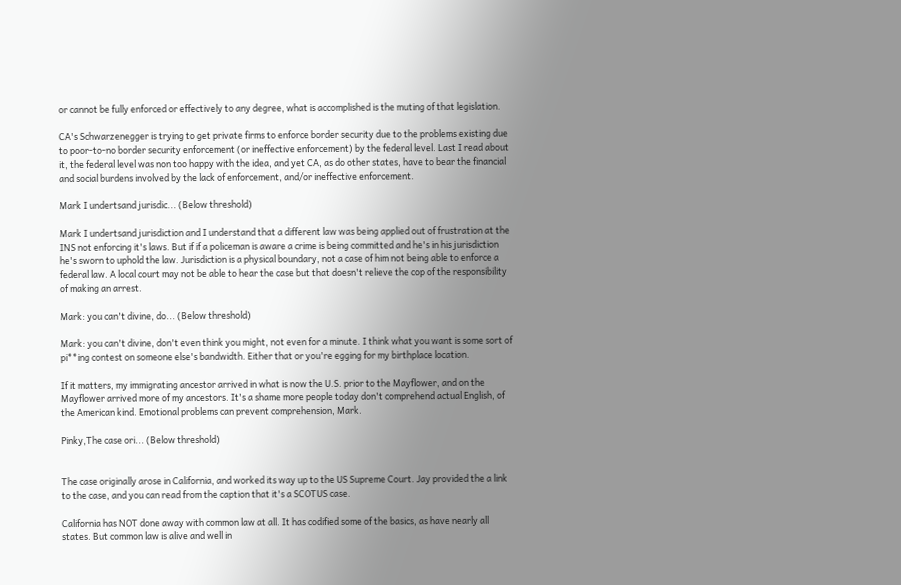or cannot be fully enforced or effectively to any degree, what is accomplished is the muting of that legislation.

CA's Schwarzenegger is trying to get private firms to enforce border security due to the problems existing due to poor-to-no border security enforcement (or ineffective enforcement) by the federal level. Last I read about it, the federal level was non too happy with the idea, and yet CA, as do other states, have to bear the financial and social burdens involved by the lack of enforcement, and/or ineffective enforcement.

Mark I undertsand jurisdic... (Below threshold)

Mark I undertsand jurisdiction and I understand that a different law was being applied out of frustration at the INS not enforcing it's laws. But if if a policeman is aware a crime is being committed and he's in his jurisdiction he's sworn to uphold the law. Jurisdiction is a physical boundary, not a case of him not being able to enforce a federal law. A local court may not be able to hear the case but that doesn't relieve the cop of the responsibility of making an arrest.

Mark: you can't divine, do... (Below threshold)

Mark: you can't divine, don't even think you might, not even for a minute. I think what you want is some sort of pi**ing contest on someone else's bandwidth. Either that or you're egging for my birthplace location.

If it matters, my immigrating ancestor arrived in what is now the U.S. prior to the Mayflower, and on the Mayflower arrived more of my ancestors. It's a shame more people today don't comprehend actual English, of the American kind. Emotional problems can prevent comprehension, Mark.

Pinky,The case ori... (Below threshold)


The case originally arose in California, and worked its way up to the US Supreme Court. Jay provided the a link to the case, and you can read from the caption that it's a SCOTUS case.

California has NOT done away with common law at all. It has codified some of the basics, as have nearly all states. But common law is alive and well in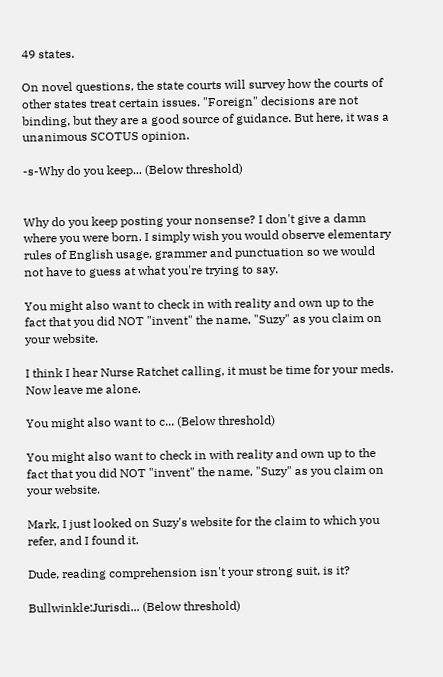49 states.

On novel questions, the state courts will survey how the courts of other states treat certain issues. "Foreign" decisions are not binding, but they are a good source of guidance. But here, it was a unanimous SCOTUS opinion.

-s-Why do you keep... (Below threshold)


Why do you keep posting your nonsense? I don't give a damn where you were born. I simply wish you would observe elementary rules of English usage, grammer and punctuation so we would not have to guess at what you're trying to say.

You might also want to check in with reality and own up to the fact that you did NOT "invent" the name, "Suzy" as you claim on your website.

I think I hear Nurse Ratchet calling, it must be time for your meds. Now leave me alone.

You might also want to c... (Below threshold)

You might also want to check in with reality and own up to the fact that you did NOT "invent" the name, "Suzy" as you claim on your website.

Mark, I just looked on Suzy's website for the claim to which you refer, and I found it.

Dude, reading comprehension isn't your strong suit, is it?

Bullwinkle:Jurisdi... (Below threshold)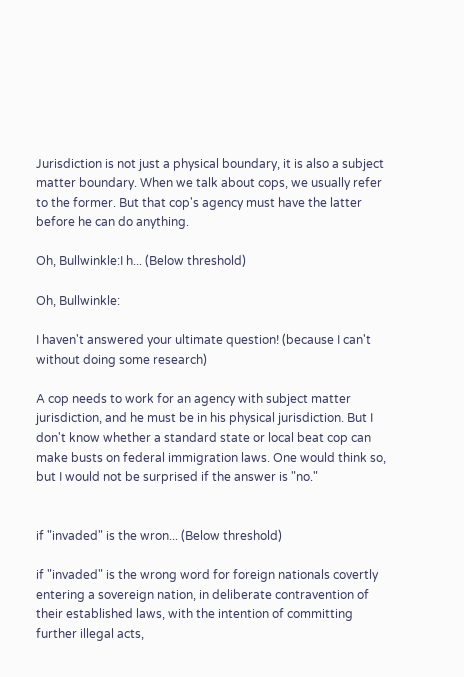Jurisdiction is not just a physical boundary, it is also a subject matter boundary. When we talk about cops, we usually refer to the former. But that cop's agency must have the latter before he can do anything.

Oh, Bullwinkle:I h... (Below threshold)

Oh, Bullwinkle:

I haven't answered your ultimate question! (because I can't without doing some research)

A cop needs to work for an agency with subject matter jurisdiction, and he must be in his physical jurisdiction. But I don't know whether a standard state or local beat cop can make busts on federal immigration laws. One would think so, but I would not be surprised if the answer is "no."


if "invaded" is the wron... (Below threshold)

if "invaded" is the wrong word for foreign nationals covertly entering a sovereign nation, in deliberate contravention of their established laws, with the intention of committing further illegal acts,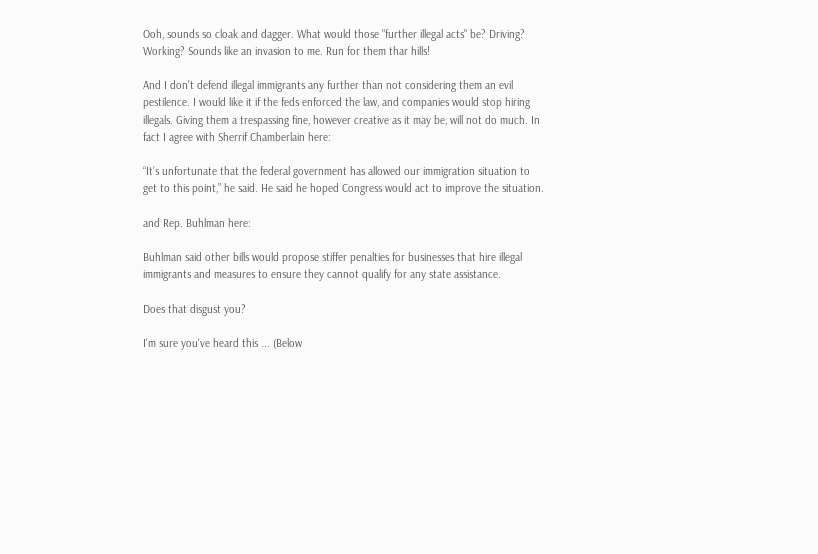Ooh, sounds so cloak and dagger. What would those "further illegal acts" be? Driving? Working? Sounds like an invasion to me. Run for them thar hills!

And I don't defend illegal immigrants any further than not considering them an evil pestilence. I would like it if the feds enforced the law, and companies would stop hiring illegals. Giving them a trespassing fine, however creative as it may be, will not do much. In fact I agree with Sherrif Chamberlain here:

“It’s unfortunate that the federal government has allowed our immigration situation to get to this point,” he said. He said he hoped Congress would act to improve the situation.

and Rep. Buhlman here:

Buhlman said other bills would propose stiffer penalties for businesses that hire illegal immigrants and measures to ensure they cannot qualify for any state assistance.

Does that disgust you?

I'm sure you've heard this ... (Below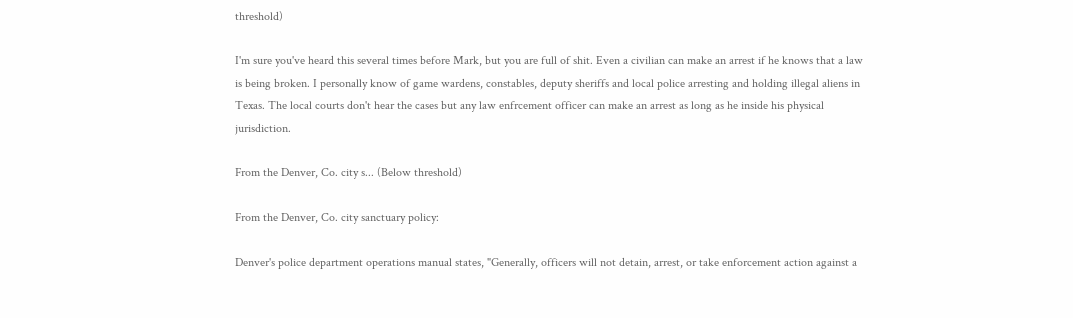threshold)

I'm sure you've heard this several times before Mark, but you are full of shit. Even a civilian can make an arrest if he knows that a law is being broken. I personally know of game wardens, constables, deputy sheriffs and local police arresting and holding illegal aliens in Texas. The local courts don't hear the cases but any law enfrcement officer can make an arrest as long as he inside his physical jurisdiction.

From the Denver, Co. city s... (Below threshold)

From the Denver, Co. city sanctuary policy:

Denver's police department operations manual states, "Generally, officers will not detain, arrest, or take enforcement action against a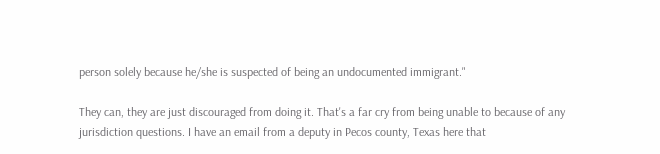person solely because he/she is suspected of being an undocumented immigrant."

They can, they are just discouraged from doing it. That's a far cry from being unable to because of any jurisdiction questions. I have an email from a deputy in Pecos county, Texas here that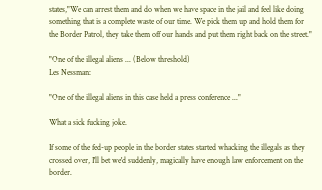states,"We can arrest them and do when we have space in the jail and feel like doing something that is a complete waste of our time. We pick them up and hold them for the Border Patrol, they take them off our hands and put them right back on the street."

"One of the illegal aliens ... (Below threshold)
Les Nessman:

"One of the illegal aliens in this case held a press conference ..."

What a sick fucking joke.

If some of the fed-up people in the border states started whacking the illegals as they crossed over, I'll bet we'd suddenly, magically have enough law enforcement on the border.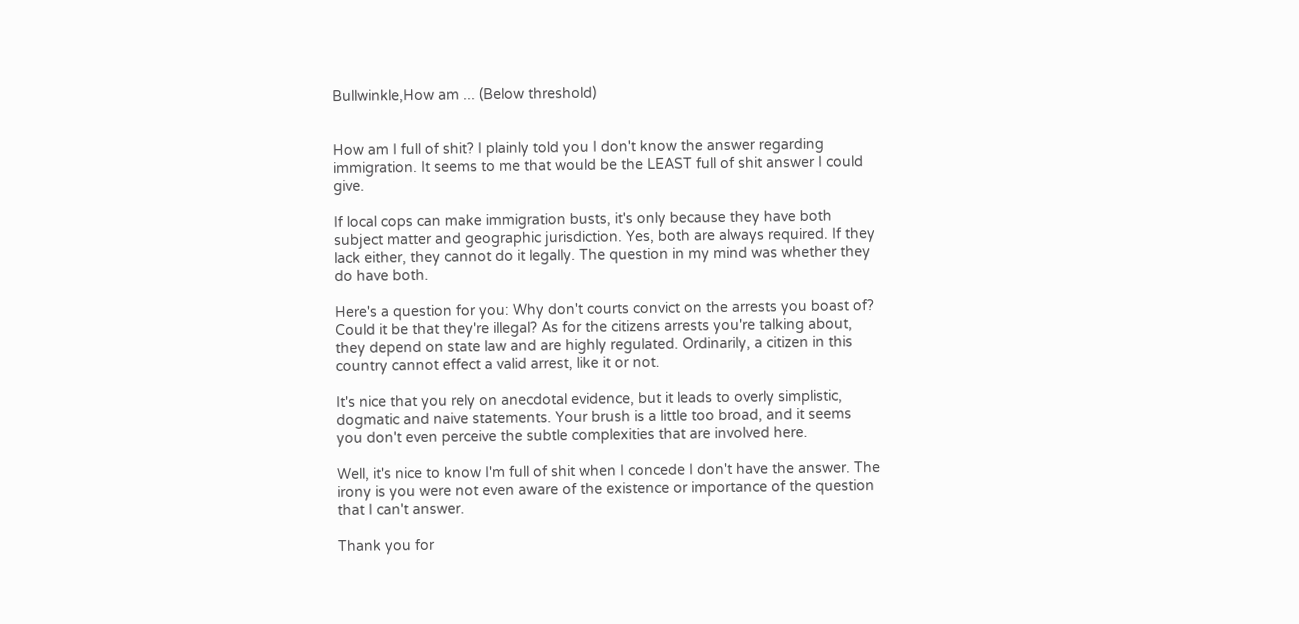Bullwinkle,How am ... (Below threshold)


How am I full of shit? I plainly told you I don't know the answer regarding immigration. It seems to me that would be the LEAST full of shit answer I could give.

If local cops can make immigration busts, it's only because they have both subject matter and geographic jurisdiction. Yes, both are always required. If they lack either, they cannot do it legally. The question in my mind was whether they do have both.

Here's a question for you: Why don't courts convict on the arrests you boast of? Could it be that they're illegal? As for the citizens arrests you're talking about, they depend on state law and are highly regulated. Ordinarily, a citizen in this country cannot effect a valid arrest, like it or not.

It's nice that you rely on anecdotal evidence, but it leads to overly simplistic, dogmatic and naive statements. Your brush is a little too broad, and it seems you don't even perceive the subtle complexities that are involved here.

Well, it's nice to know I'm full of shit when I concede I don't have the answer. The irony is you were not even aware of the existence or importance of the question that I can't answer.

Thank you for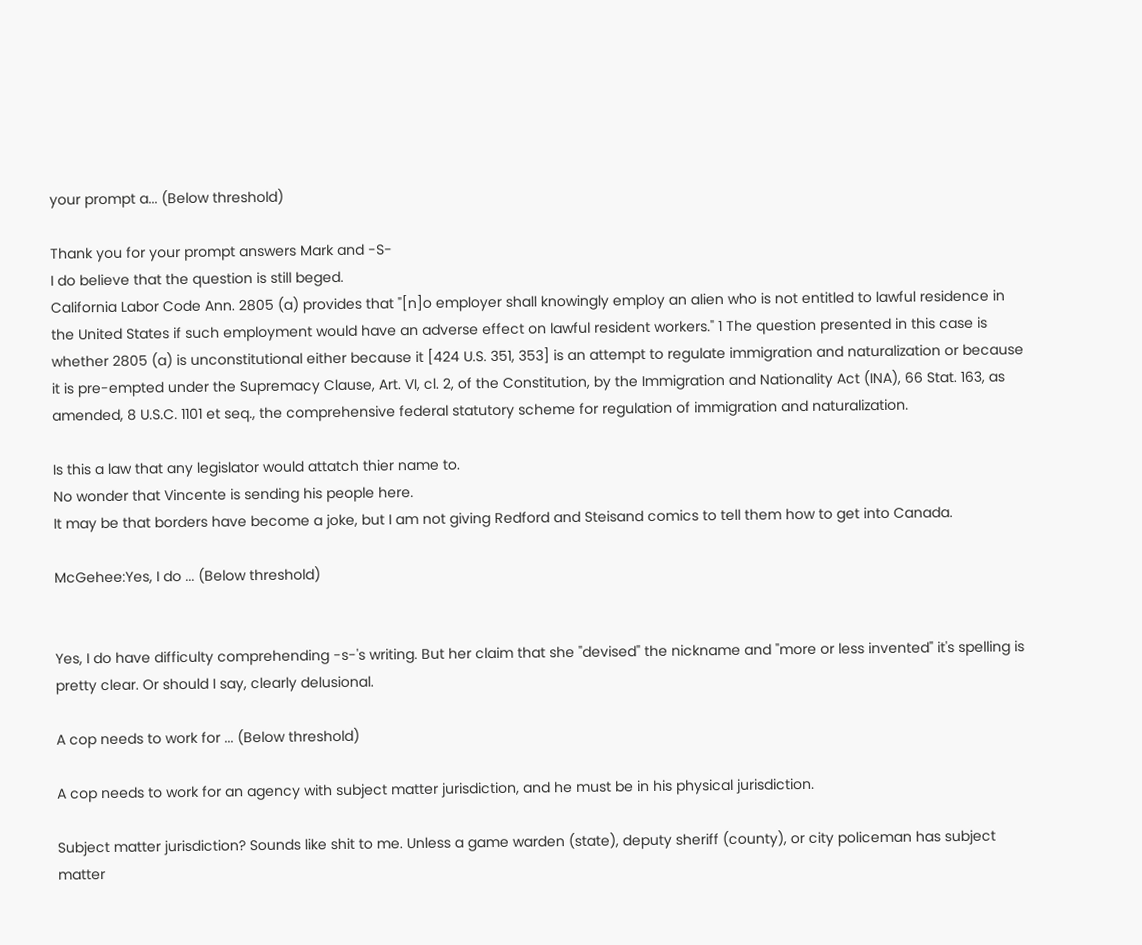your prompt a... (Below threshold)

Thank you for your prompt answers Mark and -S-
I do believe that the question is still beged.
California Labor Code Ann. 2805 (a) provides that "[n]o employer shall knowingly employ an alien who is not entitled to lawful residence in the United States if such employment would have an adverse effect on lawful resident workers." 1 The question presented in this case is whether 2805 (a) is unconstitutional either because it [424 U.S. 351, 353] is an attempt to regulate immigration and naturalization or because it is pre-empted under the Supremacy Clause, Art. VI, cl. 2, of the Constitution, by the Immigration and Nationality Act (INA), 66 Stat. 163, as amended, 8 U.S.C. 1101 et seq., the comprehensive federal statutory scheme for regulation of immigration and naturalization.

Is this a law that any legislator would attatch thier name to.
No wonder that Vincente is sending his people here.
It may be that borders have become a joke, but I am not giving Redford and Steisand comics to tell them how to get into Canada.

McGehee:Yes, I do ... (Below threshold)


Yes, I do have difficulty comprehending -s-'s writing. But her claim that she "devised" the nickname and "more or less invented" it's spelling is pretty clear. Or should I say, clearly delusional.

A cop needs to work for ... (Below threshold)

A cop needs to work for an agency with subject matter jurisdiction, and he must be in his physical jurisdiction.

Subject matter jurisdiction? Sounds like shit to me. Unless a game warden (state), deputy sheriff (county), or city policeman has subject matter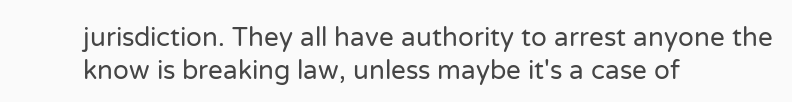jurisdiction. They all have authority to arrest anyone the know is breaking law, unless maybe it's a case of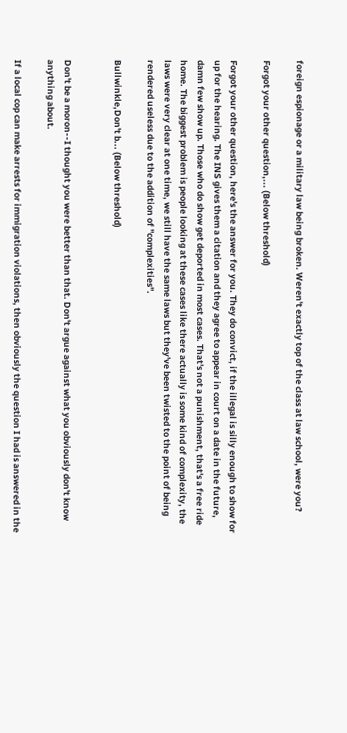foreign espionage or a military law being broken. Weren't exactly top of the class at law school, were you?

Forgot your other question,... (Below threshold)

Forgot your other question, here's the answer for you. They do convict, if the illegal is silly enough to show for up for the hearing. The INS gives them a citation and they agree to appear in court on a date in the future, damn few show up. Those who do show get deported in most cases. That's not a punishment, that's a free ride home. The biggest problem is people looking at these cases like there actually is some kind of complexity, the laws were very clear at one time, we still have the same laws but they've been twisted to the point of being rendered useless due to the addition of "complexities".

Bullwinkle,Don't b... (Below threshold)


Don't be a moron--I thought you were better than that. Don't argue against what you obviously don't know anything about.

If a local cop can make arrests for immigration violations, then obviously the question I had is answered in the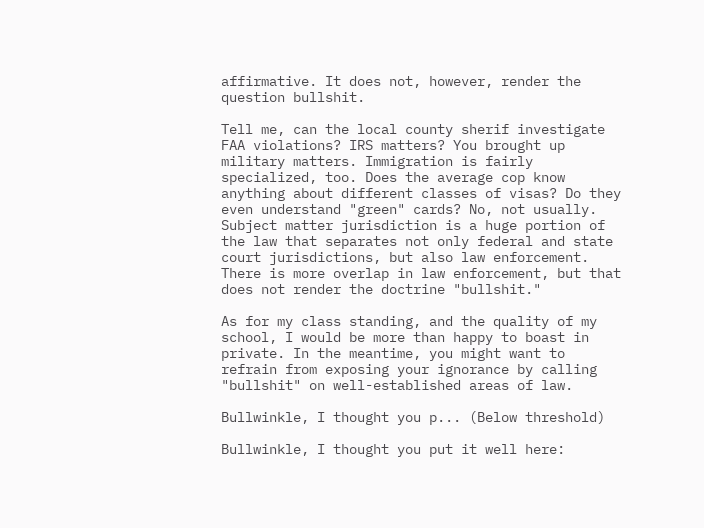affirmative. It does not, however, render the question bullshit.

Tell me, can the local county sherif investigate FAA violations? IRS matters? You brought up military matters. Immigration is fairly specialized, too. Does the average cop know anything about different classes of visas? Do they even understand "green" cards? No, not usually. Subject matter jurisdiction is a huge portion of the law that separates not only federal and state court jurisdictions, but also law enforcement. There is more overlap in law enforcement, but that does not render the doctrine "bullshit."

As for my class standing, and the quality of my school, I would be more than happy to boast in private. In the meantime, you might want to refrain from exposing your ignorance by calling "bullshit" on well-established areas of law.

Bullwinkle, I thought you p... (Below threshold)

Bullwinkle, I thought you put it well here: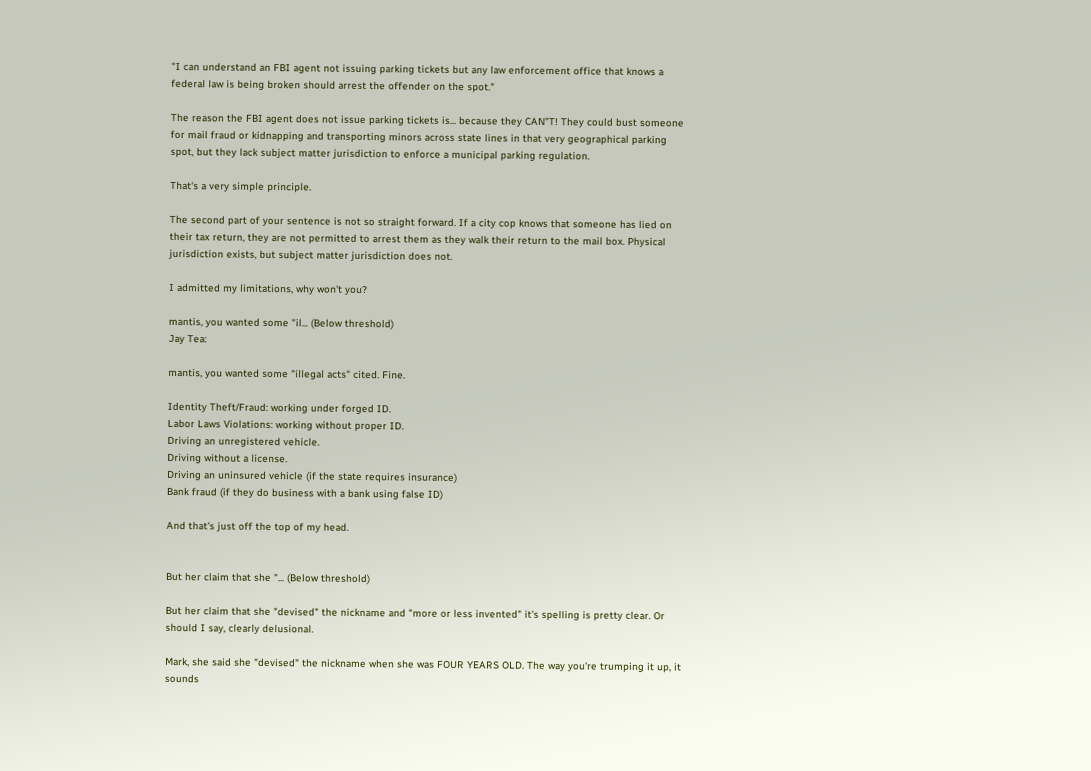"I can understand an FBI agent not issuing parking tickets but any law enforcement office that knows a federal law is being broken should arrest the offender on the spot."

The reason the FBI agent does not issue parking tickets is... because they CAN"T! They could bust someone for mail fraud or kidnapping and transporting minors across state lines in that very geographical parking spot, but they lack subject matter jurisdiction to enforce a municipal parking regulation.

That's a very simple principle.

The second part of your sentence is not so straight forward. If a city cop knows that someone has lied on their tax return, they are not permitted to arrest them as they walk their return to the mail box. Physical jurisdiction exists, but subject matter jurisdiction does not.

I admitted my limitations, why won't you?

mantis, you wanted some "il... (Below threshold)
Jay Tea:

mantis, you wanted some "illegal acts" cited. Fine.

Identity Theft/Fraud: working under forged ID.
Labor Laws Violations: working without proper ID.
Driving an unregistered vehicle.
Driving without a license.
Driving an uninsured vehicle (if the state requires insurance)
Bank fraud (if they do business with a bank using false ID)

And that's just off the top of my head.


But her claim that she "... (Below threshold)

But her claim that she "devised" the nickname and "more or less invented" it's spelling is pretty clear. Or should I say, clearly delusional.

Mark, she said she "devised" the nickname when she was FOUR YEARS OLD. The way you're trumping it up, it sounds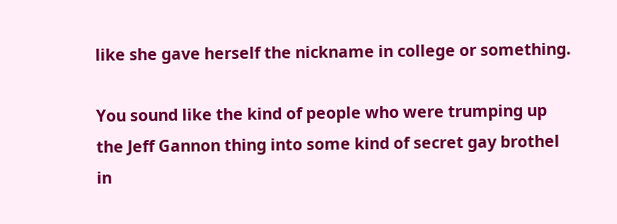like she gave herself the nickname in college or something.

You sound like the kind of people who were trumping up the Jeff Gannon thing into some kind of secret gay brothel in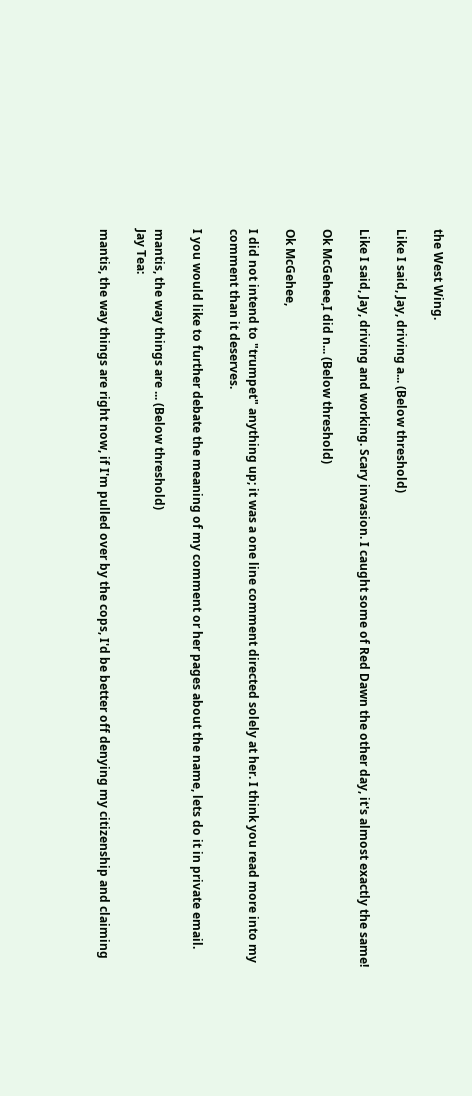the West Wing.

Like I said, Jay, driving a... (Below threshold)

Like I said, Jay, driving and working. Scary invasion. I caught some of Red Dawn the other day, it's almost exactly the same!

Ok McGehee,I did n... (Below threshold)

Ok McGehee,

I did not intend to "trumpet" anything up; it was a one line comment directed solely at her. I think you read more into my comment than it deserves.

I you would like to further debate the meaning of my comment or her pages about the name, lets do it in private email.

mantis, the way things are ... (Below threshold)
Jay Tea:

mantis, the way things are right now, if I'm pulled over by the cops, I'd be better off denying my citizenship and claiming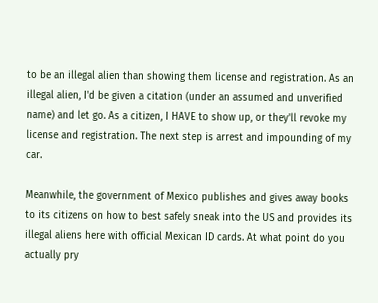to be an illegal alien than showing them license and registration. As an illegal alien, I'd be given a citation (under an assumed and unverified name) and let go. As a citizen, I HAVE to show up, or they'll revoke my license and registration. The next step is arrest and impounding of my car.

Meanwhile, the government of Mexico publishes and gives away books to its citizens on how to best safely sneak into the US and provides its illegal aliens here with official Mexican ID cards. At what point do you actually pry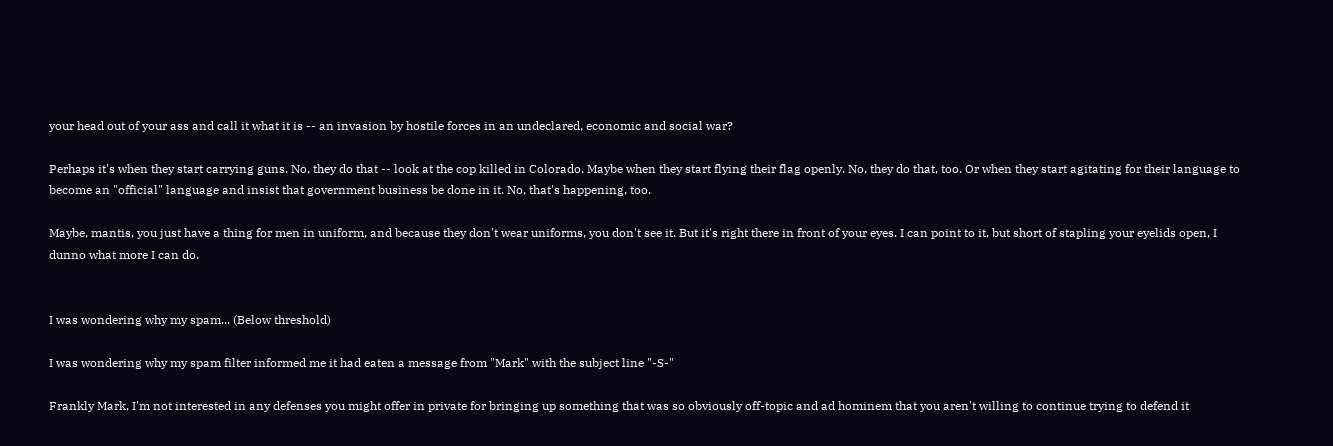your head out of your ass and call it what it is -- an invasion by hostile forces in an undeclared, economic and social war?

Perhaps it's when they start carrying guns. No, they do that -- look at the cop killed in Colorado. Maybe when they start flying their flag openly. No, they do that, too. Or when they start agitating for their language to become an "official" language and insist that government business be done in it. No, that's happening, too.

Maybe, mantis, you just have a thing for men in uniform, and because they don't wear uniforms, you don't see it. But it's right there in front of your eyes. I can point to it, but short of stapling your eyelids open, I dunno what more I can do.


I was wondering why my spam... (Below threshold)

I was wondering why my spam filter informed me it had eaten a message from "Mark" with the subject line "-S-"

Frankly Mark, I'm not interested in any defenses you might offer in private for bringing up something that was so obviously off-topic and ad hominem that you aren't willing to continue trying to defend it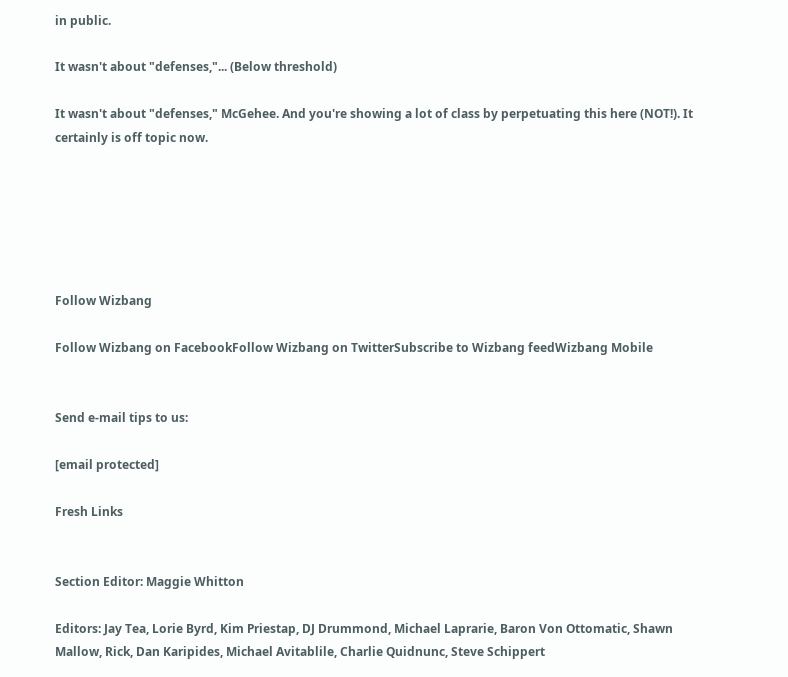in public.

It wasn't about "defenses,"... (Below threshold)

It wasn't about "defenses," McGehee. And you're showing a lot of class by perpetuating this here (NOT!). It certainly is off topic now.






Follow Wizbang

Follow Wizbang on FacebookFollow Wizbang on TwitterSubscribe to Wizbang feedWizbang Mobile


Send e-mail tips to us:

[email protected]

Fresh Links


Section Editor: Maggie Whitton

Editors: Jay Tea, Lorie Byrd, Kim Priestap, DJ Drummond, Michael Laprarie, Baron Von Ottomatic, Shawn Mallow, Rick, Dan Karipides, Michael Avitablile, Charlie Quidnunc, Steve Schippert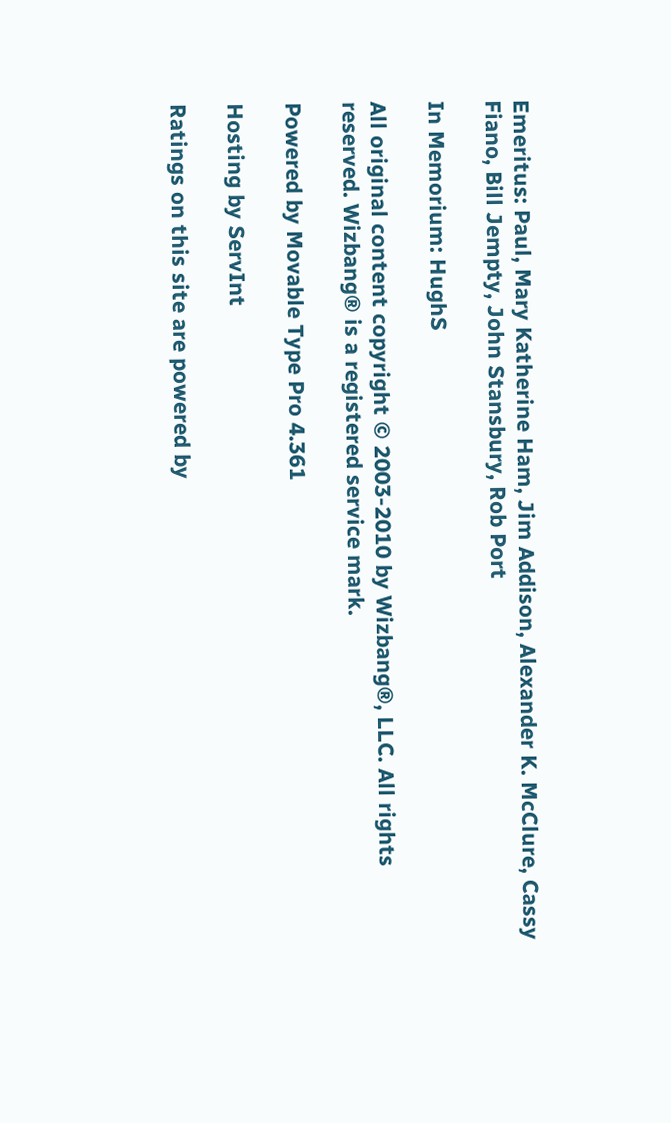Emeritus: Paul, Mary Katherine Ham, Jim Addison, Alexander K. McClure, Cassy Fiano, Bill Jempty, John Stansbury, Rob Port

In Memorium: HughS

All original content copyright © 2003-2010 by Wizbang®, LLC. All rights reserved. Wizbang® is a registered service mark.

Powered by Movable Type Pro 4.361

Hosting by ServInt

Ratings on this site are powered by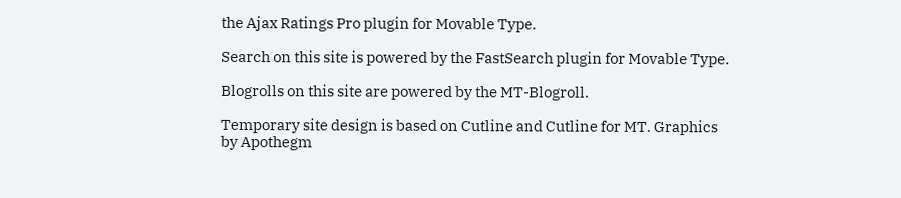the Ajax Ratings Pro plugin for Movable Type.

Search on this site is powered by the FastSearch plugin for Movable Type.

Blogrolls on this site are powered by the MT-Blogroll.

Temporary site design is based on Cutline and Cutline for MT. Graphics by Apothegm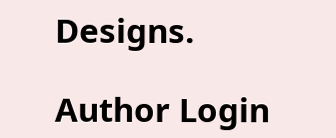Designs.

Author Login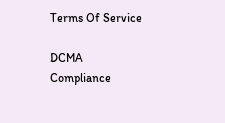Terms Of Service

DCMA Compliance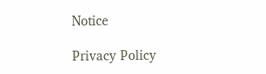Notice

Privacy Policy